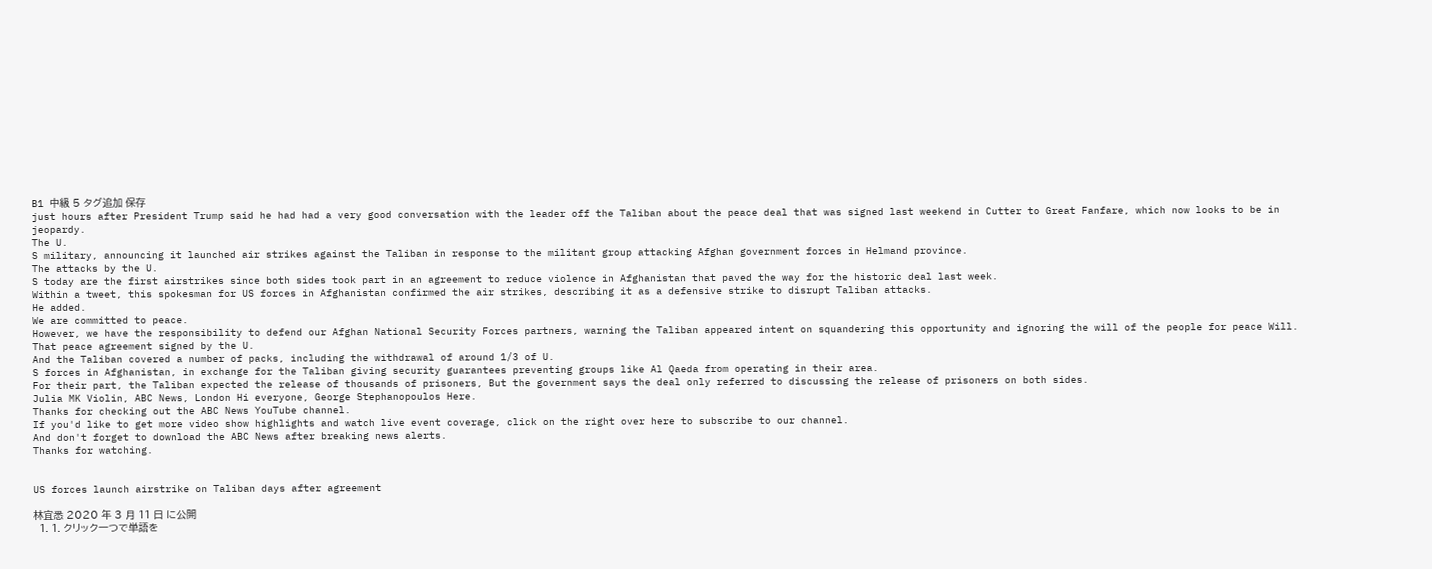B1 中級 5 タグ追加 保存
just hours after President Trump said he had had a very good conversation with the leader off the Taliban about the peace deal that was signed last weekend in Cutter to Great Fanfare, which now looks to be in jeopardy.
The U.
S military, announcing it launched air strikes against the Taliban in response to the militant group attacking Afghan government forces in Helmand province.
The attacks by the U.
S today are the first airstrikes since both sides took part in an agreement to reduce violence in Afghanistan that paved the way for the historic deal last week.
Within a tweet, this spokesman for US forces in Afghanistan confirmed the air strikes, describing it as a defensive strike to disrupt Taliban attacks.
He added.
We are committed to peace.
However, we have the responsibility to defend our Afghan National Security Forces partners, warning the Taliban appeared intent on squandering this opportunity and ignoring the will of the people for peace Will.
That peace agreement signed by the U.
And the Taliban covered a number of packs, including the withdrawal of around 1/3 of U.
S forces in Afghanistan, in exchange for the Taliban giving security guarantees preventing groups like Al Qaeda from operating in their area.
For their part, the Taliban expected the release of thousands of prisoners, But the government says the deal only referred to discussing the release of prisoners on both sides.
Julia MK Violin, ABC News, London Hi everyone, George Stephanopoulos Here.
Thanks for checking out the ABC News YouTube channel.
If you'd like to get more video show highlights and watch live event coverage, click on the right over here to subscribe to our channel.
And don't forget to download the ABC News after breaking news alerts.
Thanks for watching.


US forces launch airstrike on Taliban days after agreement

林宜悉 2020 年 3 月 11 日 に公開
  1. 1. クリック一つで単語を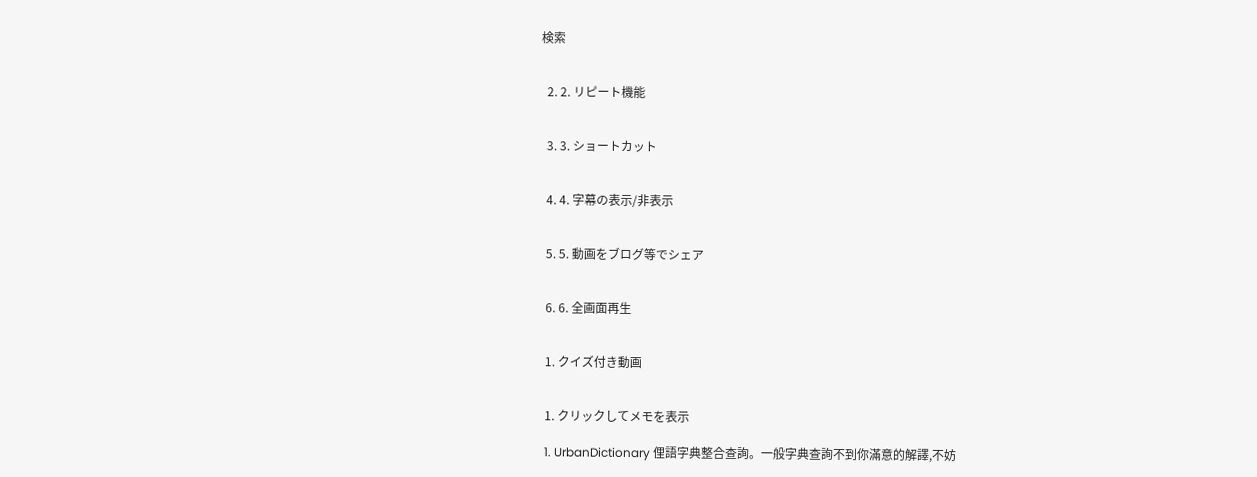検索


  2. 2. リピート機能


  3. 3. ショートカット


  4. 4. 字幕の表示/非表示


  5. 5. 動画をブログ等でシェア


  6. 6. 全画面再生


  1. クイズ付き動画


  1. クリックしてメモを表示

  1. UrbanDictionary 俚語字典整合查詢。一般字典查詢不到你滿意的解譯,不妨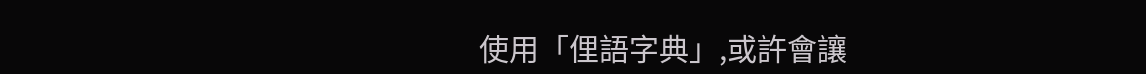使用「俚語字典」,或許會讓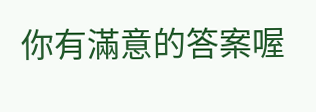你有滿意的答案喔